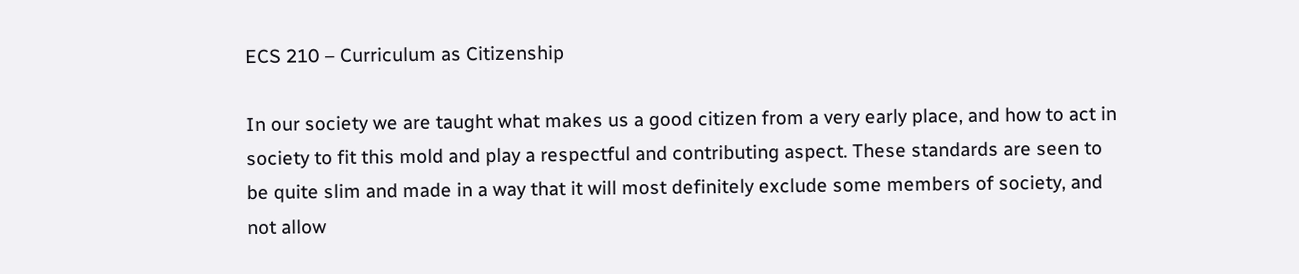ECS 210 – Curriculum as Citizenship

In our society we are taught what makes us a good citizen from a very early place, and how to act in society to fit this mold and play a respectful and contributing aspect. These standards are seen to be quite slim and made in a way that it will most definitely exclude some members of society, and not allow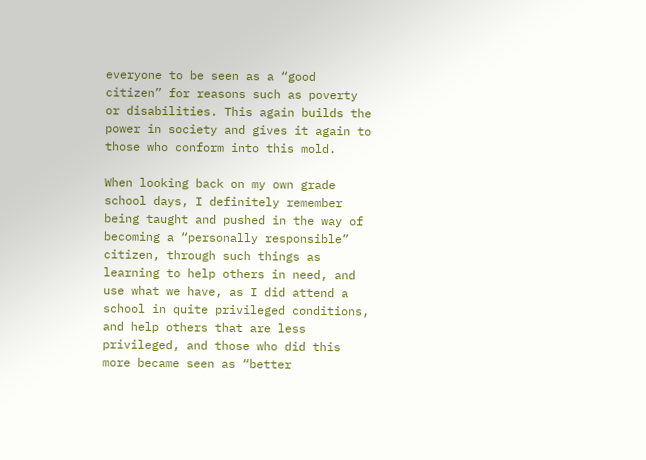everyone to be seen as a “good citizen” for reasons such as poverty or disabilities. This again builds the power in society and gives it again to those who conform into this mold.

When looking back on my own grade school days, I definitely remember being taught and pushed in the way of becoming a “personally responsible” citizen, through such things as learning to help others in need, and use what we have, as I did attend a school in quite privileged conditions, and help others that are less privileged, and those who did this more became seen as “better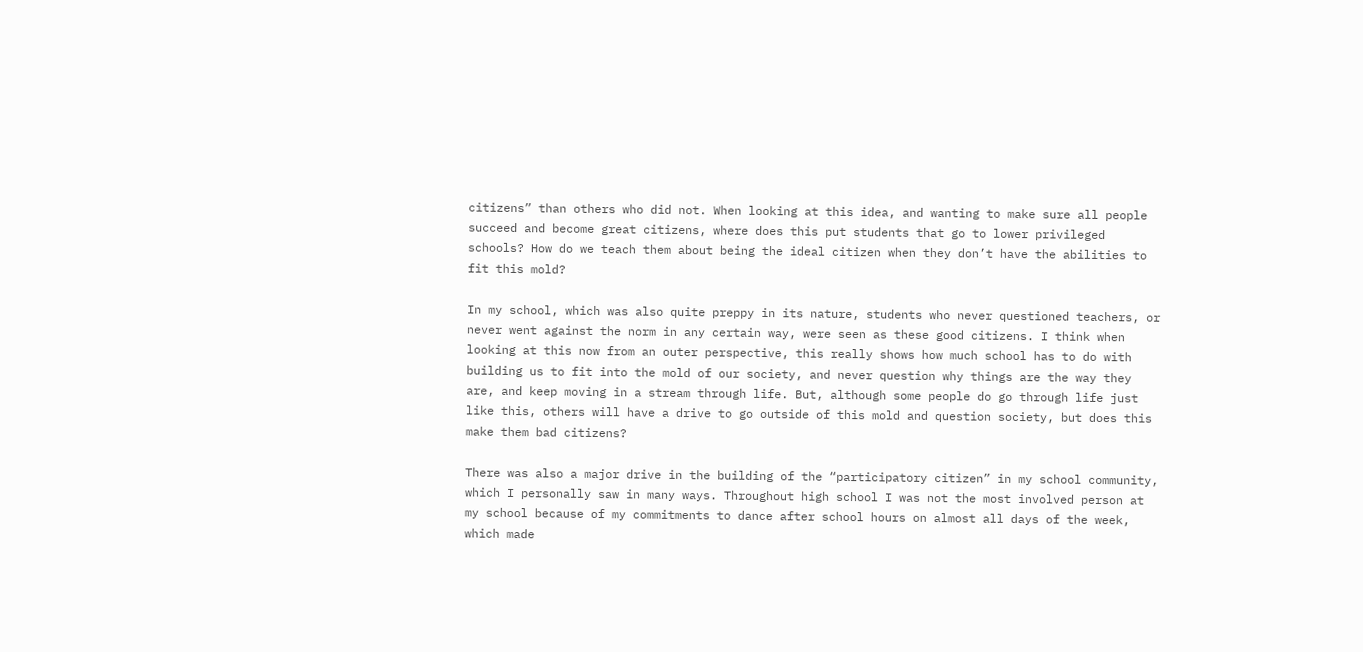citizens” than others who did not. When looking at this idea, and wanting to make sure all people succeed and become great citizens, where does this put students that go to lower privileged schools? How do we teach them about being the ideal citizen when they don’t have the abilities to fit this mold?

In my school, which was also quite preppy in its nature, students who never questioned teachers, or never went against the norm in any certain way, were seen as these good citizens. I think when looking at this now from an outer perspective, this really shows how much school has to do with building us to fit into the mold of our society, and never question why things are the way they are, and keep moving in a stream through life. But, although some people do go through life just like this, others will have a drive to go outside of this mold and question society, but does this make them bad citizens?

There was also a major drive in the building of the “participatory citizen” in my school community, which I personally saw in many ways. Throughout high school I was not the most involved person at my school because of my commitments to dance after school hours on almost all days of the week, which made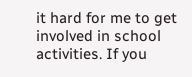it hard for me to get involved in school activities. If you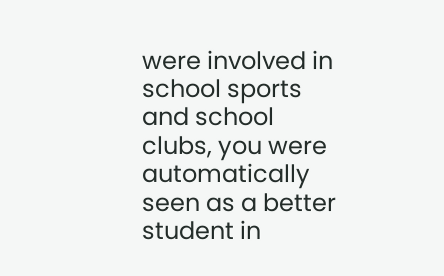were involved in school sports and school clubs, you were automatically seen as a better student in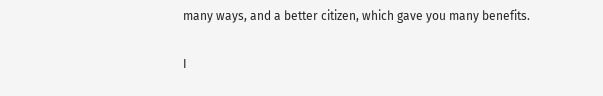many ways, and a better citizen, which gave you many benefits.

I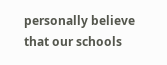personally believe that our schools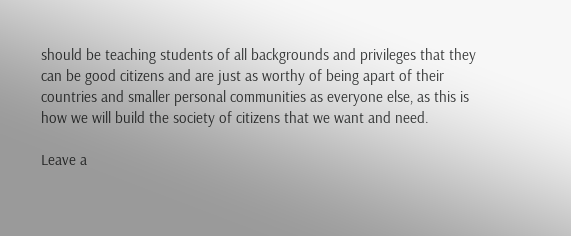should be teaching students of all backgrounds and privileges that they can be good citizens and are just as worthy of being apart of their countries and smaller personal communities as everyone else, as this is how we will build the society of citizens that we want and need.

Leave a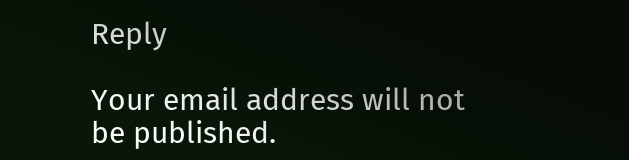Reply

Your email address will not be published.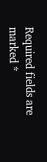Required fields are marked *